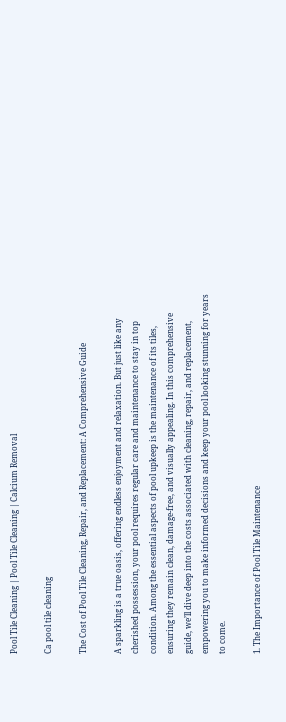Pool Tile Cleaning | Pool Tile Cleaning | Calcium Removal

Ca pool tile cleaning

The Cost of Pool Tile Cleaning, Repair, and Replacement: A Comprehensive Guide

A sparkling is a true oasis, offering endless enjoyment and relaxation. But just like any cherished possession, your pool requires regular care and maintenance to stay in top condition. Among the essential aspects of pool upkeep is the maintenance of its tiles, ensuring they remain clean, damage-free, and visually appealing. In this comprehensive guide, we’ll dive deep into the costs associated with cleaning, repair, and replacement, empowering you to make informed decisions and keep your pool looking stunning for years to come.

1. The Importance of Pool Tile Maintenance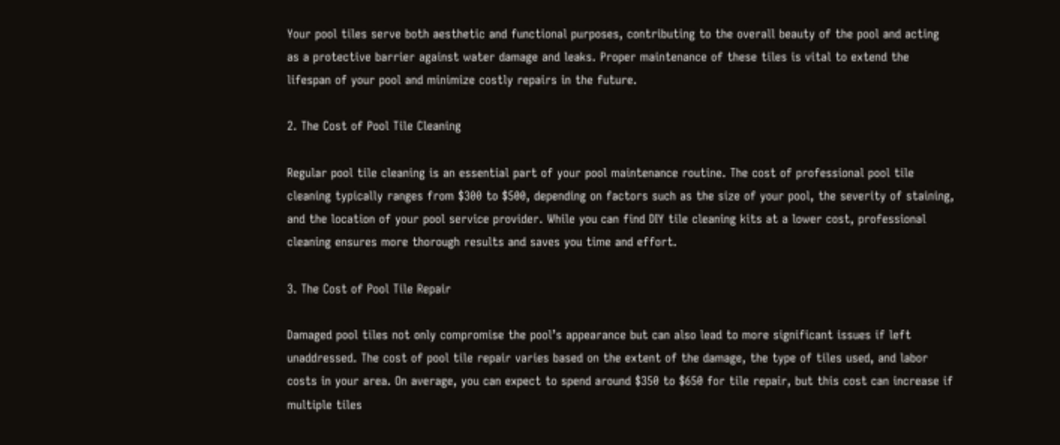Your pool tiles serve both aesthetic and functional purposes, contributing to the overall beauty of the pool and acting as a protective barrier against water damage and leaks. Proper maintenance of these tiles is vital to extend the lifespan of your pool and minimize costly repairs in the future.

2. The Cost of Pool Tile Cleaning

Regular pool tile cleaning is an essential part of your pool maintenance routine. The cost of professional pool tile cleaning typically ranges from $300 to $500, depending on factors such as the size of your pool, the severity of staining, and the location of your pool service provider. While you can find DIY tile cleaning kits at a lower cost, professional cleaning ensures more thorough results and saves you time and effort.

3. The Cost of Pool Tile Repair

Damaged pool tiles not only compromise the pool’s appearance but can also lead to more significant issues if left unaddressed. The cost of pool tile repair varies based on the extent of the damage, the type of tiles used, and labor costs in your area. On average, you can expect to spend around $350 to $650 for tile repair, but this cost can increase if multiple tiles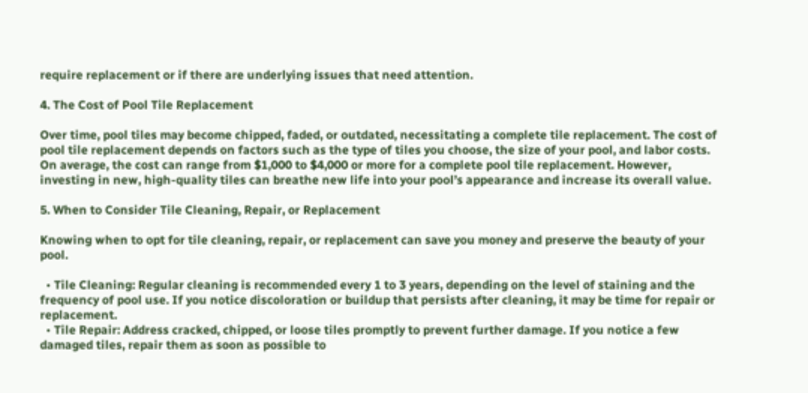require replacement or if there are underlying issues that need attention.

4. The Cost of Pool Tile Replacement

Over time, pool tiles may become chipped, faded, or outdated, necessitating a complete tile replacement. The cost of pool tile replacement depends on factors such as the type of tiles you choose, the size of your pool, and labor costs. On average, the cost can range from $1,000 to $4,000 or more for a complete pool tile replacement. However, investing in new, high-quality tiles can breathe new life into your pool’s appearance and increase its overall value.

5. When to Consider Tile Cleaning, Repair, or Replacement

Knowing when to opt for tile cleaning, repair, or replacement can save you money and preserve the beauty of your pool.

  • Tile Cleaning: Regular cleaning is recommended every 1 to 3 years, depending on the level of staining and the frequency of pool use. If you notice discoloration or buildup that persists after cleaning, it may be time for repair or replacement.
  • Tile Repair: Address cracked, chipped, or loose tiles promptly to prevent further damage. If you notice a few damaged tiles, repair them as soon as possible to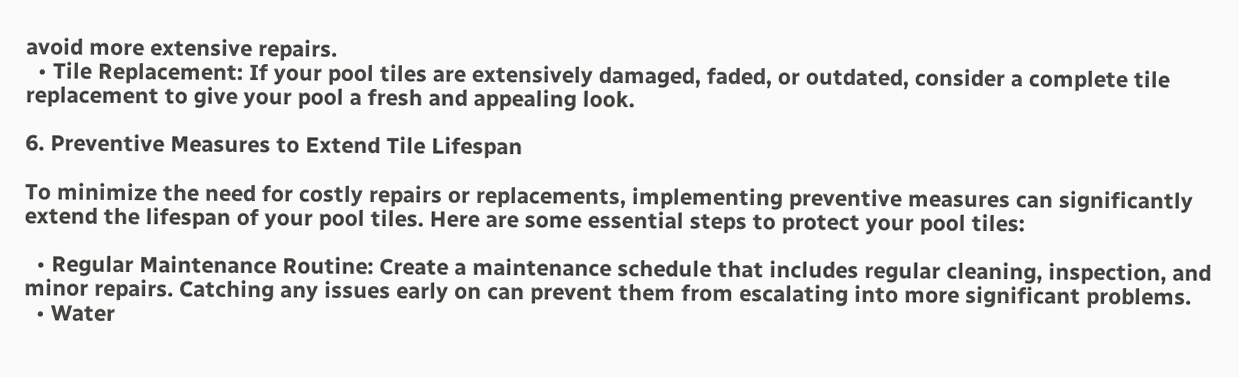avoid more extensive repairs.
  • Tile Replacement: If your pool tiles are extensively damaged, faded, or outdated, consider a complete tile replacement to give your pool a fresh and appealing look.

6. Preventive Measures to Extend Tile Lifespan

To minimize the need for costly repairs or replacements, implementing preventive measures can significantly extend the lifespan of your pool tiles. Here are some essential steps to protect your pool tiles:

  • Regular Maintenance Routine: Create a maintenance schedule that includes regular cleaning, inspection, and minor repairs. Catching any issues early on can prevent them from escalating into more significant problems.
  • Water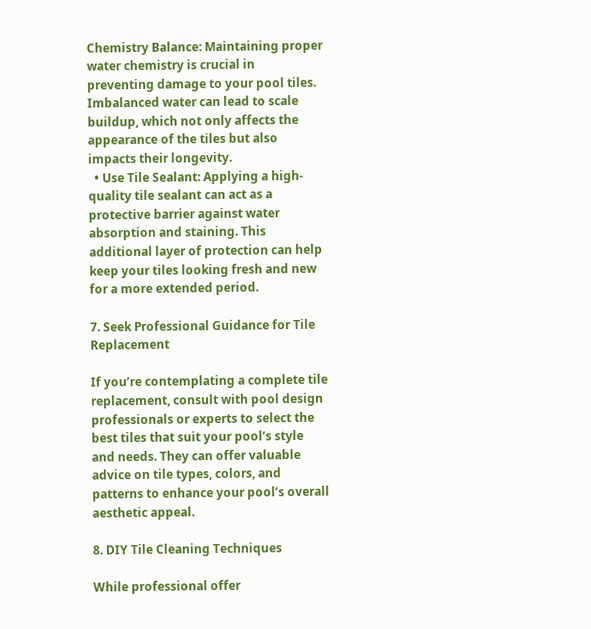Chemistry Balance: Maintaining proper water chemistry is crucial in preventing damage to your pool tiles. Imbalanced water can lead to scale buildup, which not only affects the appearance of the tiles but also impacts their longevity.
  • Use Tile Sealant: Applying a high-quality tile sealant can act as a protective barrier against water absorption and staining. This additional layer of protection can help keep your tiles looking fresh and new for a more extended period.

7. Seek Professional Guidance for Tile Replacement

If you’re contemplating a complete tile replacement, consult with pool design professionals or experts to select the best tiles that suit your pool’s style and needs. They can offer valuable advice on tile types, colors, and patterns to enhance your pool’s overall aesthetic appeal.

8. DIY Tile Cleaning Techniques

While professional offer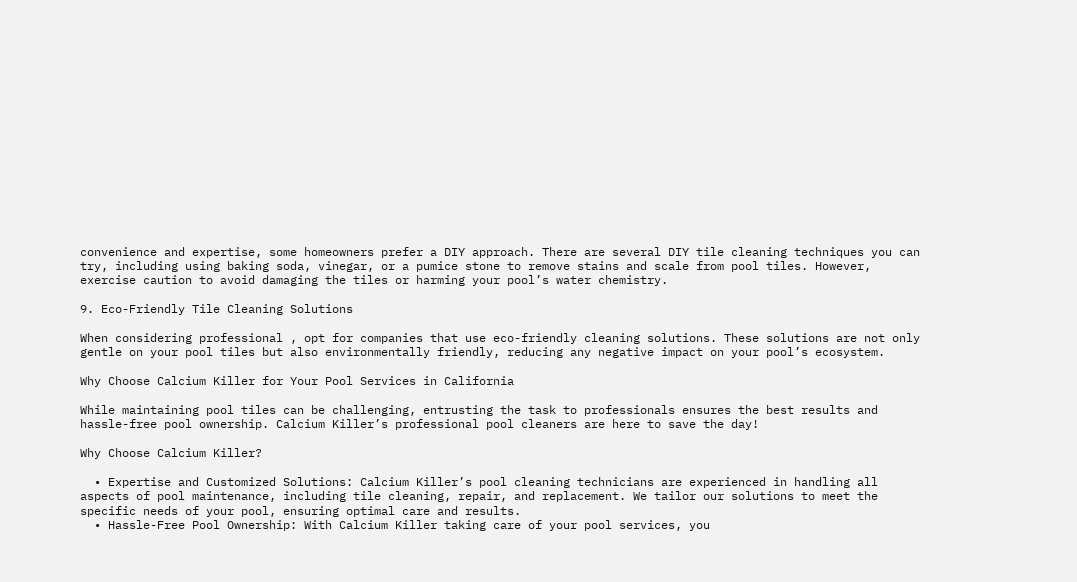convenience and expertise, some homeowners prefer a DIY approach. There are several DIY tile cleaning techniques you can try, including using baking soda, vinegar, or a pumice stone to remove stains and scale from pool tiles. However, exercise caution to avoid damaging the tiles or harming your pool’s water chemistry.

9. Eco-Friendly Tile Cleaning Solutions

When considering professional , opt for companies that use eco-friendly cleaning solutions. These solutions are not only gentle on your pool tiles but also environmentally friendly, reducing any negative impact on your pool’s ecosystem.

Why Choose Calcium Killer for Your Pool Services in California

While maintaining pool tiles can be challenging, entrusting the task to professionals ensures the best results and hassle-free pool ownership. Calcium Killer’s professional pool cleaners are here to save the day!

Why Choose Calcium Killer?

  • Expertise and Customized Solutions: Calcium Killer’s pool cleaning technicians are experienced in handling all aspects of pool maintenance, including tile cleaning, repair, and replacement. We tailor our solutions to meet the specific needs of your pool, ensuring optimal care and results.
  • Hassle-Free Pool Ownership: With Calcium Killer taking care of your pool services, you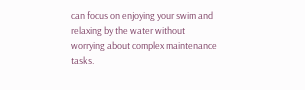can focus on enjoying your swim and relaxing by the water without worrying about complex maintenance tasks.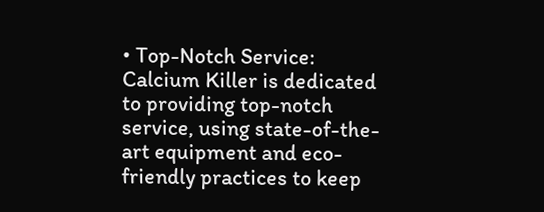• Top-Notch Service: Calcium Killer is dedicated to providing top-notch service, using state-of-the-art equipment and eco-friendly practices to keep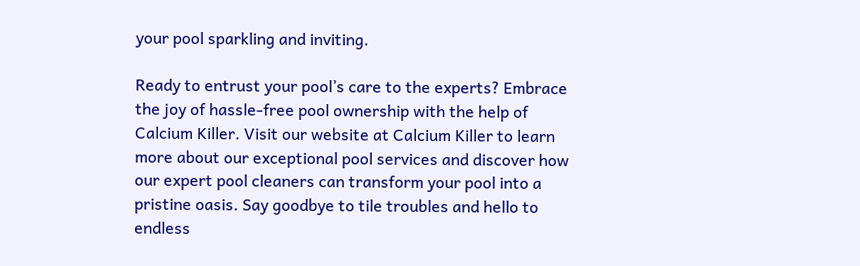your pool sparkling and inviting.

Ready to entrust your pool’s care to the experts? Embrace the joy of hassle-free pool ownership with the help of Calcium Killer. Visit our website at Calcium Killer to learn more about our exceptional pool services and discover how our expert pool cleaners can transform your pool into a pristine oasis. Say goodbye to tile troubles and hello to endless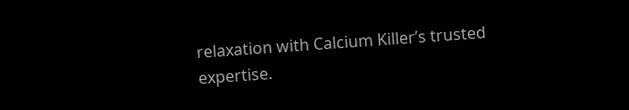relaxation with Calcium Killer’s trusted expertise.